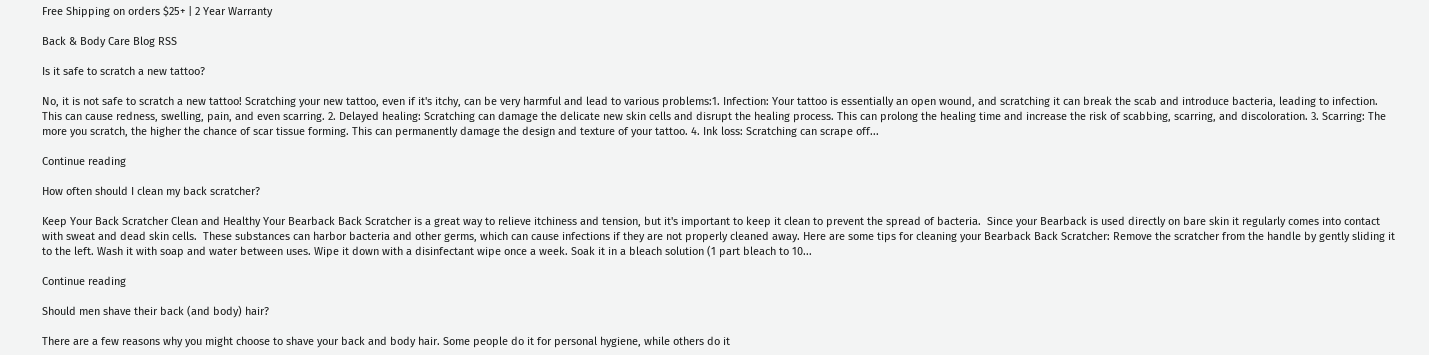Free Shipping on orders $25+ | 2 Year Warranty

Back & Body Care Blog RSS

Is it safe to scratch a new tattoo?

No, it is not safe to scratch a new tattoo! Scratching your new tattoo, even if it's itchy, can be very harmful and lead to various problems:1. Infection: Your tattoo is essentially an open wound, and scratching it can break the scab and introduce bacteria, leading to infection. This can cause redness, swelling, pain, and even scarring. 2. Delayed healing: Scratching can damage the delicate new skin cells and disrupt the healing process. This can prolong the healing time and increase the risk of scabbing, scarring, and discoloration. 3. Scarring: The more you scratch, the higher the chance of scar tissue forming. This can permanently damage the design and texture of your tattoo. 4. Ink loss: Scratching can scrape off...

Continue reading

How often should I clean my back scratcher?

Keep Your Back Scratcher Clean and Healthy Your Bearback Back Scratcher is a great way to relieve itchiness and tension, but it's important to keep it clean to prevent the spread of bacteria.  Since your Bearback is used directly on bare skin it regularly comes into contact with sweat and dead skin cells.  These substances can harbor bacteria and other germs, which can cause infections if they are not properly cleaned away. Here are some tips for cleaning your Bearback Back Scratcher: Remove the scratcher from the handle by gently sliding it to the left. Wash it with soap and water between uses. Wipe it down with a disinfectant wipe once a week. Soak it in a bleach solution (1 part bleach to 10...

Continue reading

Should men shave their back (and body) hair?

There are a few reasons why you might choose to shave your back and body hair. Some people do it for personal hygiene, while others do it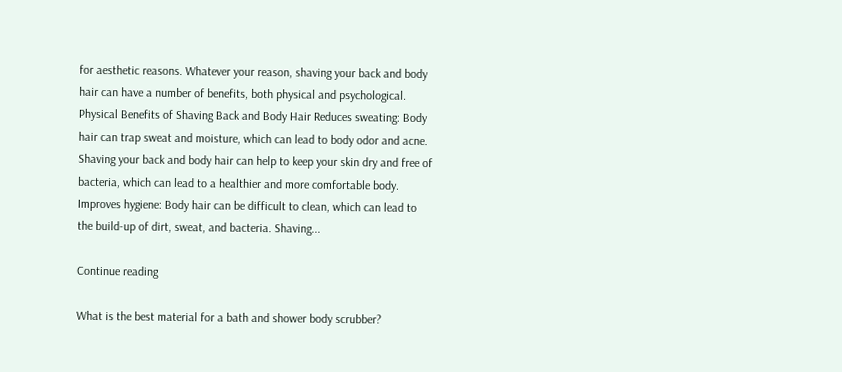for aesthetic reasons. Whatever your reason, shaving your back and body hair can have a number of benefits, both physical and psychological. Physical Benefits of Shaving Back and Body Hair Reduces sweating: Body hair can trap sweat and moisture, which can lead to body odor and acne. Shaving your back and body hair can help to keep your skin dry and free of bacteria, which can lead to a healthier and more comfortable body. Improves hygiene: Body hair can be difficult to clean, which can lead to the build-up of dirt, sweat, and bacteria. Shaving...

Continue reading

What is the best material for a bath and shower body scrubber?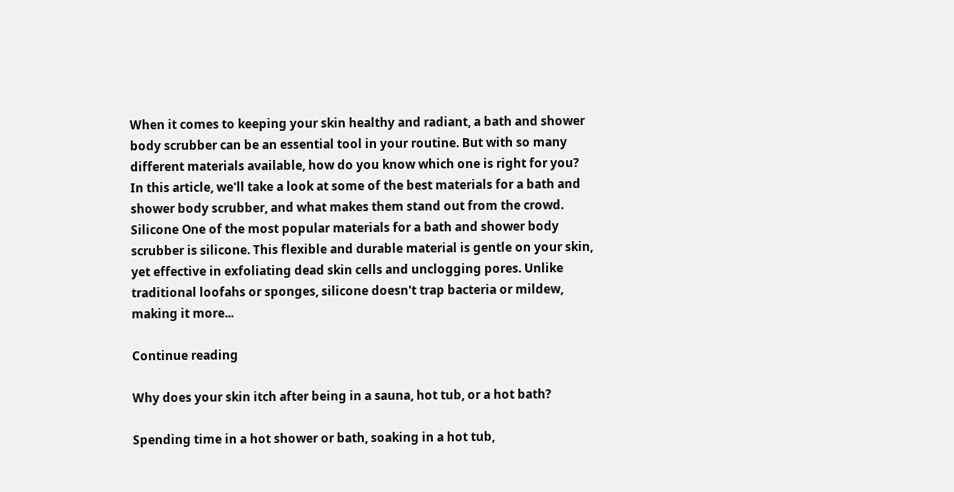When it comes to keeping your skin healthy and radiant, a bath and shower body scrubber can be an essential tool in your routine. But with so many different materials available, how do you know which one is right for you? In this article, we'll take a look at some of the best materials for a bath and shower body scrubber, and what makes them stand out from the crowd. Silicone One of the most popular materials for a bath and shower body scrubber is silicone. This flexible and durable material is gentle on your skin, yet effective in exfoliating dead skin cells and unclogging pores. Unlike traditional loofahs or sponges, silicone doesn't trap bacteria or mildew, making it more...

Continue reading

Why does your skin itch after being in a sauna, hot tub, or a hot bath?

Spending time in a hot shower or bath, soaking in a hot tub,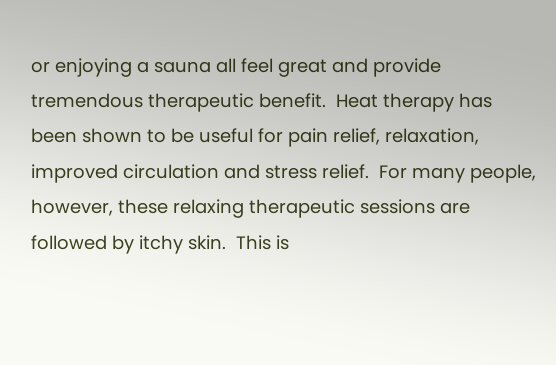or enjoying a sauna all feel great and provide tremendous therapeutic benefit.  Heat therapy has been shown to be useful for pain relief, relaxation, improved circulation and stress relief.  For many people, however, these relaxing therapeutic sessions are followed by itchy skin.  This is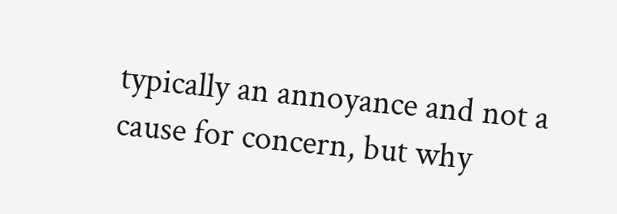typically an annoyance and not a cause for concern, but why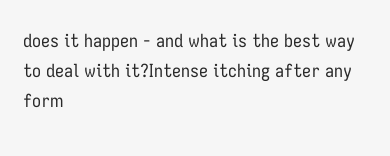does it happen - and what is the best way to deal with it?Intense itching after any form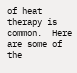of heat therapy is common.  Here are some of the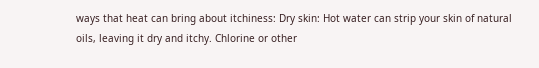ways that heat can bring about itchiness: Dry skin: Hot water can strip your skin of natural oils, leaving it dry and itchy. Chlorine or other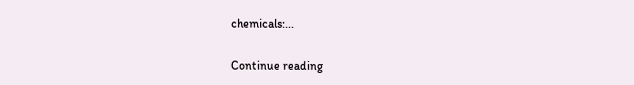chemicals:...

Continue reading